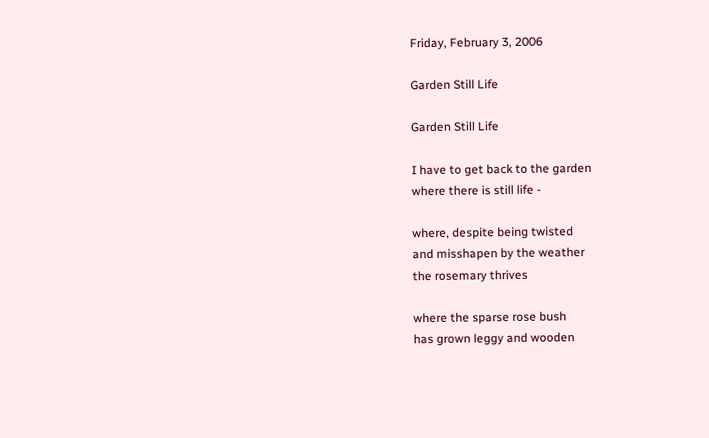Friday, February 3, 2006

Garden Still Life

Garden Still Life

I have to get back to the garden
where there is still life -

where, despite being twisted
and misshapen by the weather
the rosemary thrives

where the sparse rose bush
has grown leggy and wooden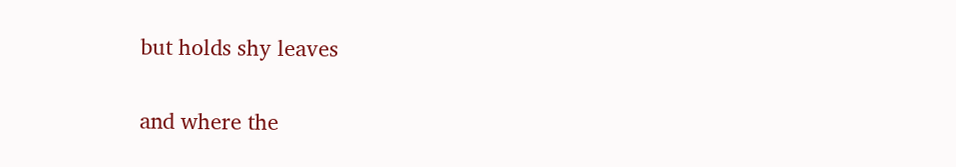but holds shy leaves

and where the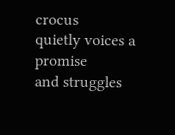crocus
quietly voices a promise
and struggles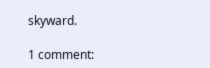skyward.

1 comment: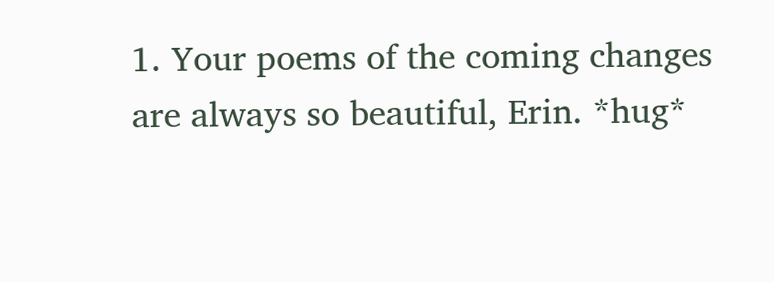1. Your poems of the coming changes are always so beautiful, Erin. *hug*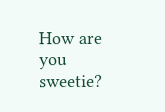How are you sweetie?